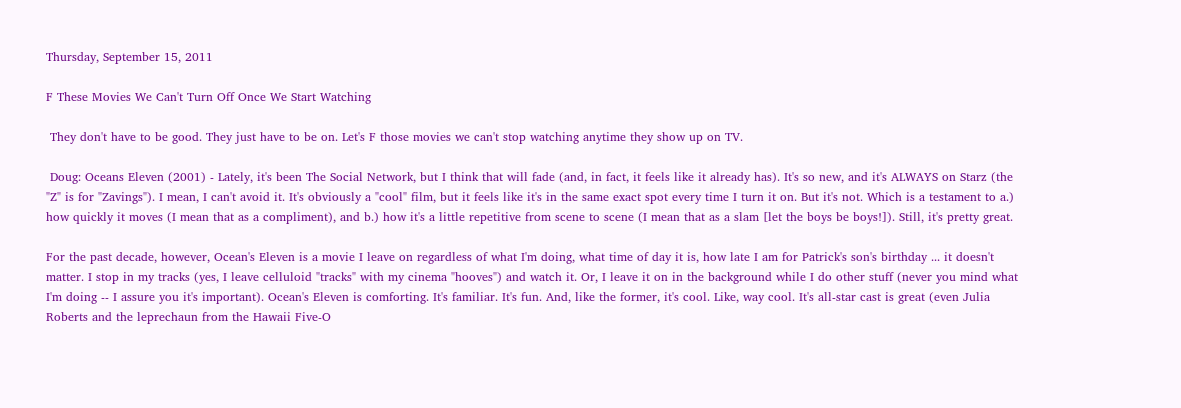Thursday, September 15, 2011

F These Movies We Can't Turn Off Once We Start Watching

 They don't have to be good. They just have to be on. Let's F those movies we can't stop watching anytime they show up on TV.

 Doug: Oceans Eleven (2001) - Lately, it's been The Social Network, but I think that will fade (and, in fact, it feels like it already has). It's so new, and it's ALWAYS on Starz (the "Z" is for "Zavings"). I mean, I can't avoid it. It's obviously a "cool" film, but it feels like it's in the same exact spot every time I turn it on. But it's not. Which is a testament to a.) how quickly it moves (I mean that as a compliment), and b.) how it's a little repetitive from scene to scene (I mean that as a slam [let the boys be boys!]). Still, it's pretty great.

For the past decade, however, Ocean's Eleven is a movie I leave on regardless of what I'm doing, what time of day it is, how late I am for Patrick's son's birthday ... it doesn't matter. I stop in my tracks (yes, I leave celluloid "tracks" with my cinema "hooves") and watch it. Or, I leave it on in the background while I do other stuff (never you mind what I'm doing -- I assure you it's important). Ocean's Eleven is comforting. It's familiar. It's fun. And, like the former, it's cool. Like, way cool. It's all-star cast is great (even Julia Roberts and the leprechaun from the Hawaii Five-O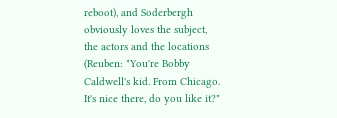reboot), and Soderbergh obviously loves the subject, the actors and the locations (Reuben: "You're Bobby Caldwell's kid. From Chicago. It's nice there, do you like it?"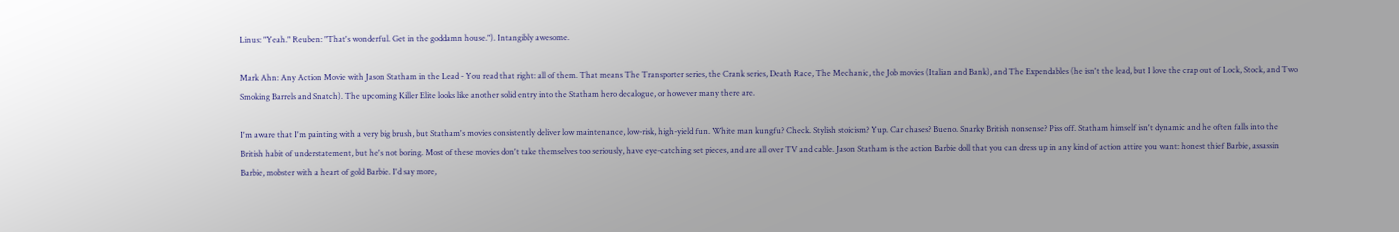Linus: "Yeah." Reuben: "That's wonderful. Get in the goddamn house."). Intangibly awesome.

Mark Ahn: Any Action Movie with Jason Statham in the Lead - You read that right: all of them. That means The Transporter series, the Crank series, Death Race, The Mechanic, the Job movies (Italian and Bank), and The Expendables (he isn't the lead, but I love the crap out of Lock, Stock, and Two Smoking Barrels and Snatch). The upcoming Killer Elite looks like another solid entry into the Statham hero decalogue, or however many there are.

I'm aware that I'm painting with a very big brush, but Statham's movies consistently deliver low maintenance, low-risk, high-yield fun. White man kungfu? Check. Stylish stoicism? Yup. Car chases? Bueno. Snarky British nonsense? Piss off. Statham himself isn't dynamic and he often falls into the British habit of understatement, but he's not boring. Most of these movies don't take themselves too seriously, have eye-catching set pieces, and are all over TV and cable. Jason Statham is the action Barbie doll that you can dress up in any kind of action attire you want: honest thief Barbie, assassin Barbie, mobster with a heart of gold Barbie. I'd say more,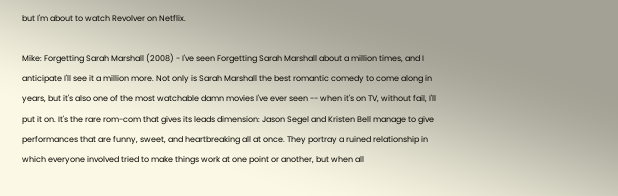but I'm about to watch Revolver on Netflix.

Mike: Forgetting Sarah Marshall (2008) - I've seen Forgetting Sarah Marshall about a million times, and I anticipate I'll see it a million more. Not only is Sarah Marshall the best romantic comedy to come along in years, but it's also one of the most watchable damn movies I've ever seen -- when it's on TV, without fail, I'll put it on. It's the rare rom-com that gives its leads dimension: Jason Segel and Kristen Bell manage to give performances that are funny, sweet, and heartbreaking all at once. They portray a ruined relationship in which everyone involved tried to make things work at one point or another, but when all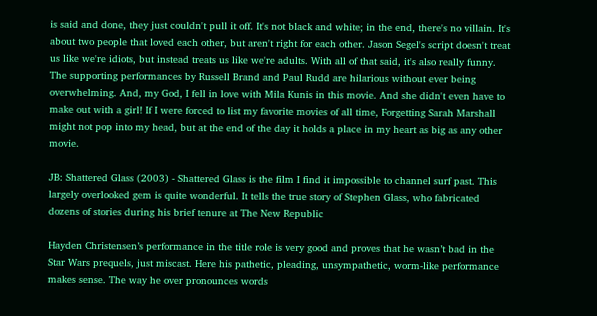is said and done, they just couldn't pull it off. It's not black and white; in the end, there's no villain. It's about two people that loved each other, but aren't right for each other. Jason Segel's script doesn't treat us like we're idiots, but instead treats us like we're adults. With all of that said, it's also really funny. The supporting performances by Russell Brand and Paul Rudd are hilarious without ever being overwhelming. And, my God, I fell in love with Mila Kunis in this movie. And she didn't even have to make out with a girl! If I were forced to list my favorite movies of all time, Forgetting Sarah Marshall might not pop into my head, but at the end of the day it holds a place in my heart as big as any other movie.

JB: Shattered Glass (2003) - Shattered Glass is the film I find it impossible to channel surf past. This largely overlooked gem is quite wonderful. It tells the true story of Stephen Glass, who fabricated dozens of stories during his brief tenure at The New Republic

Hayden Christensen’s performance in the title role is very good and proves that he wasn’t bad in the Star Wars prequels, just miscast. Here his pathetic, pleading, unsympathetic, worm-like performance makes sense. The way he over pronounces words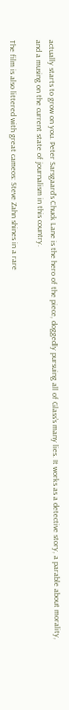actually starts to grow on you. Peter Sarsgaard’s Chuck Lane is the hero of the piece, doggedly pursuing all of Glass’s many lies. It works as a detective story, a parable about morality, and a musing on the current state of journalism in this country.

The film is also littered with great cameos: Steve Zahn shines in a rare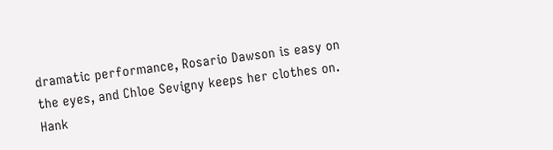dramatic performance, Rosario Dawson is easy on the eyes, and Chloe Sevigny keeps her clothes on. Hank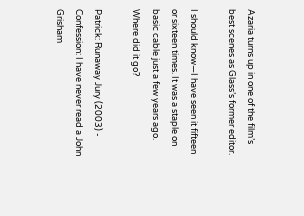Azaria turns up in one of the film’s best scenes as Glass’s former editor.

I should know—I have seen it fifteen or sixteen times. It was a staple on basic cable just a few years ago. Where did it go?

Patrick: Runaway Jury (2003) -  Confession: I have never read a John Grisham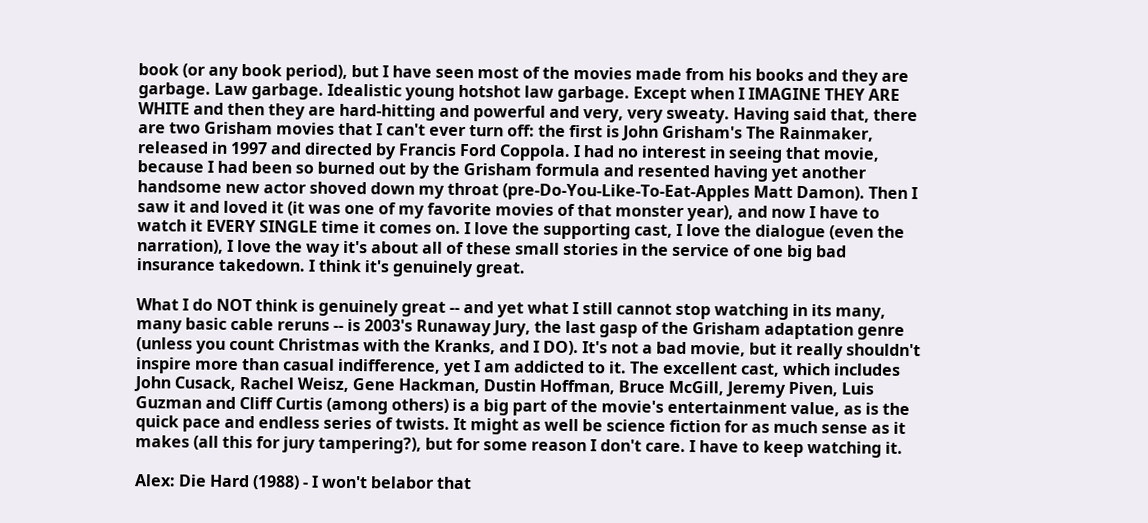book (or any book period), but I have seen most of the movies made from his books and they are garbage. Law garbage. Idealistic young hotshot law garbage. Except when I IMAGINE THEY ARE WHITE and then they are hard-hitting and powerful and very, very sweaty. Having said that, there are two Grisham movies that I can't ever turn off: the first is John Grisham's The Rainmaker, released in 1997 and directed by Francis Ford Coppola. I had no interest in seeing that movie, because I had been so burned out by the Grisham formula and resented having yet another handsome new actor shoved down my throat (pre-Do-You-Like-To-Eat-Apples Matt Damon). Then I saw it and loved it (it was one of my favorite movies of that monster year), and now I have to watch it EVERY SINGLE time it comes on. I love the supporting cast, I love the dialogue (even the narration), I love the way it's about all of these small stories in the service of one big bad insurance takedown. I think it's genuinely great.

What I do NOT think is genuinely great -- and yet what I still cannot stop watching in its many, many basic cable reruns -- is 2003's Runaway Jury, the last gasp of the Grisham adaptation genre (unless you count Christmas with the Kranks, and I DO). It's not a bad movie, but it really shouldn't inspire more than casual indifference, yet I am addicted to it. The excellent cast, which includes John Cusack, Rachel Weisz, Gene Hackman, Dustin Hoffman, Bruce McGill, Jeremy Piven, Luis Guzman and Cliff Curtis (among others) is a big part of the movie's entertainment value, as is the quick pace and endless series of twists. It might as well be science fiction for as much sense as it makes (all this for jury tampering?), but for some reason I don't care. I have to keep watching it.

Alex: Die Hard (1988) - I won't belabor that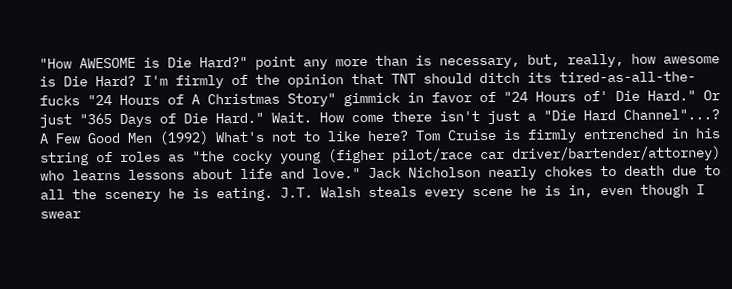"How AWESOME is Die Hard?" point any more than is necessary, but, really, how awesome is Die Hard? I'm firmly of the opinion that TNT should ditch its tired-as-all-the-fucks "24 Hours of A Christmas Story" gimmick in favor of "24 Hours of' Die Hard." Or just "365 Days of Die Hard." Wait. How come there isn't just a "Die Hard Channel"...?
A Few Good Men (1992) What's not to like here? Tom Cruise is firmly entrenched in his string of roles as "the cocky young (figher pilot/race car driver/bartender/attorney) who learns lessons about life and love." Jack Nicholson nearly chokes to death due to all the scenery he is eating. J.T. Walsh steals every scene he is in, even though I swear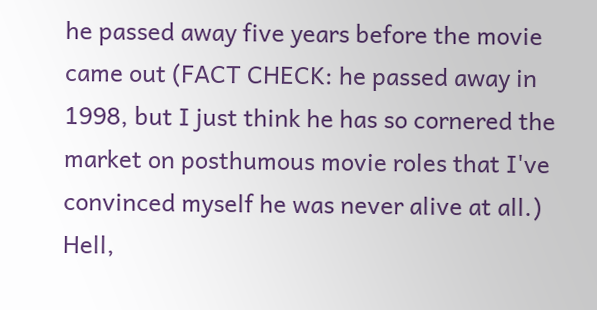he passed away five years before the movie came out (FACT CHECK: he passed away in 1998, but I just think he has so cornered the market on posthumous movie roles that I've convinced myself he was never alive at all.) Hell,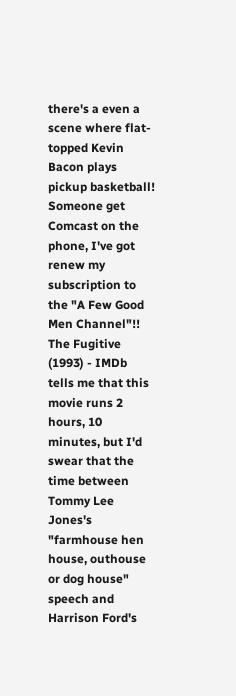there's a even a scene where flat-topped Kevin Bacon plays pickup basketball! Someone get Comcast on the phone, I've got renew my subscription to the "A Few Good Men Channel"!!
The Fugitive (1993) - IMDb tells me that this movie runs 2 hours, 10 minutes, but I'd swear that the time between Tommy Lee Jones's "farmhouse hen house, outhouse or dog house" speech and Harrison Ford's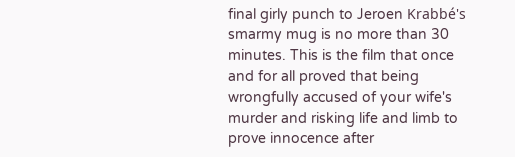final girly punch to Jeroen Krabbé's smarmy mug is no more than 30 minutes. This is the film that once and for all proved that being wrongfully accused of your wife's murder and risking life and limb to prove innocence after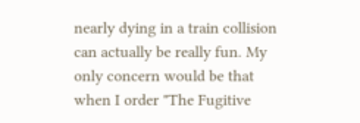nearly dying in a train collision can actually be really fun. My only concern would be that when I order "The Fugitive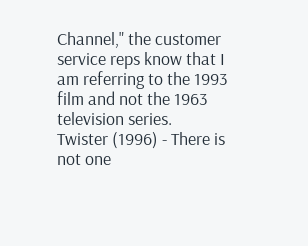Channel," the customer service reps know that I am referring to the 1993 film and not the 1963 television series.
Twister (1996) - There is not one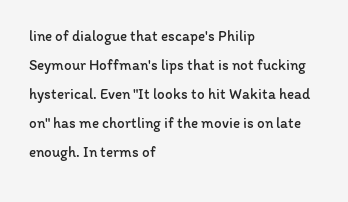line of dialogue that escape's Philip Seymour Hoffman's lips that is not fucking hysterical. Even "It looks to hit Wakita head on" has me chortling if the movie is on late enough. In terms of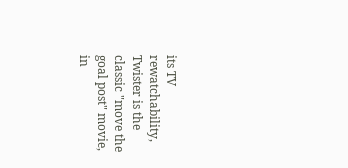its TV rewatchability, Twister is the classic "move the goal post" movie, in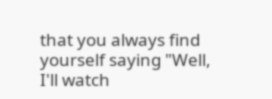that you always find yourself saying "Well, I'll watch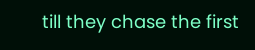till they chase the first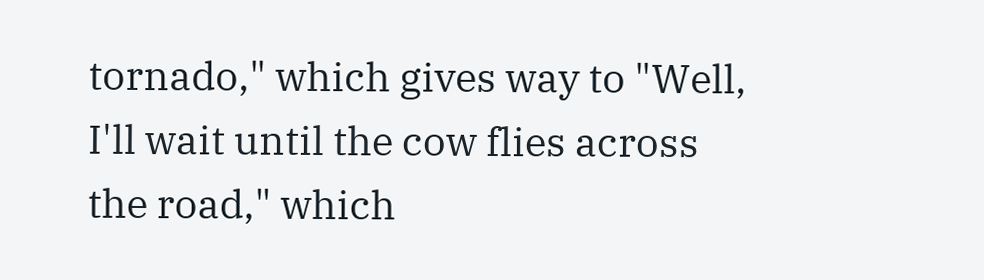tornado," which gives way to "Well, I'll wait until the cow flies across the road," which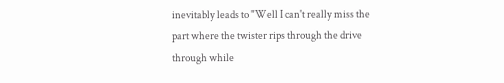inevitably leads to "Well I can't really miss the part where the twister rips through the drive through while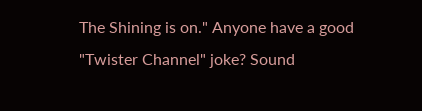The Shining is on." Anyone have a good "Twister Channel" joke? Sound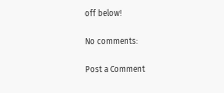off below!

No comments:

Post a Comment